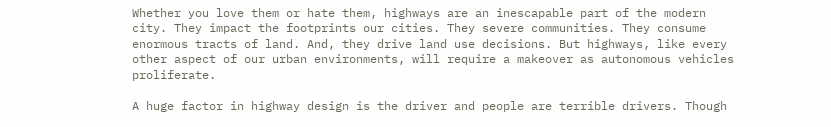Whether you love them or hate them, highways are an inescapable part of the modern city. They impact the footprints our cities. They severe communities. They consume enormous tracts of land. And, they drive land use decisions. But highways, like every other aspect of our urban environments, will require a makeover as autonomous vehicles proliferate.

A huge factor in highway design is the driver and people are terrible drivers. Though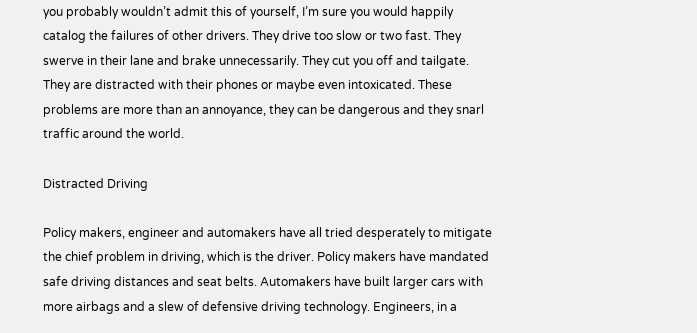you probably wouldn’t admit this of yourself, I’m sure you would happily catalog the failures of other drivers. They drive too slow or two fast. They swerve in their lane and brake unnecessarily. They cut you off and tailgate. They are distracted with their phones or maybe even intoxicated. These problems are more than an annoyance, they can be dangerous and they snarl traffic around the world.

Distracted Driving

Policy makers, engineer and automakers have all tried desperately to mitigate the chief problem in driving, which is the driver. Policy makers have mandated safe driving distances and seat belts. Automakers have built larger cars with more airbags and a slew of defensive driving technology. Engineers, in a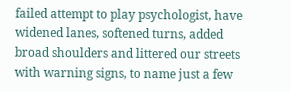failed attempt to play psychologist, have widened lanes, softened turns, added broad shoulders and littered our streets with warning signs, to name just a few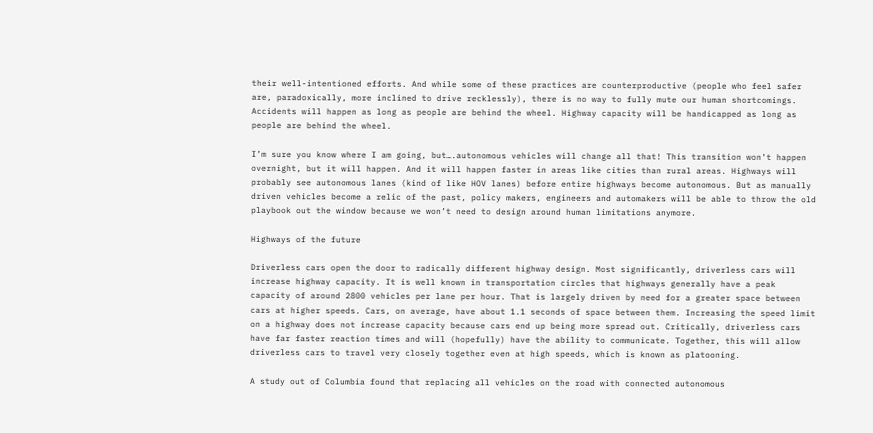their well-intentioned efforts. And while some of these practices are counterproductive (people who feel safer are, paradoxically, more inclined to drive recklessly), there is no way to fully mute our human shortcomings. Accidents will happen as long as people are behind the wheel. Highway capacity will be handicapped as long as people are behind the wheel.

I’m sure you know where I am going, but….autonomous vehicles will change all that! This transition won’t happen overnight, but it will happen. And it will happen faster in areas like cities than rural areas. Highways will probably see autonomous lanes (kind of like HOV lanes) before entire highways become autonomous. But as manually driven vehicles become a relic of the past, policy makers, engineers and automakers will be able to throw the old playbook out the window because we won’t need to design around human limitations anymore.

Highways of the future

Driverless cars open the door to radically different highway design. Most significantly, driverless cars will increase highway capacity. It is well known in transportation circles that highways generally have a peak capacity of around 2800 vehicles per lane per hour. That is largely driven by need for a greater space between cars at higher speeds. Cars, on average, have about 1.1 seconds of space between them. Increasing the speed limit on a highway does not increase capacity because cars end up being more spread out. Critically, driverless cars have far faster reaction times and will (hopefully) have the ability to communicate. Together, this will allow driverless cars to travel very closely together even at high speeds, which is known as platooning.

A study out of Columbia found that replacing all vehicles on the road with connected autonomous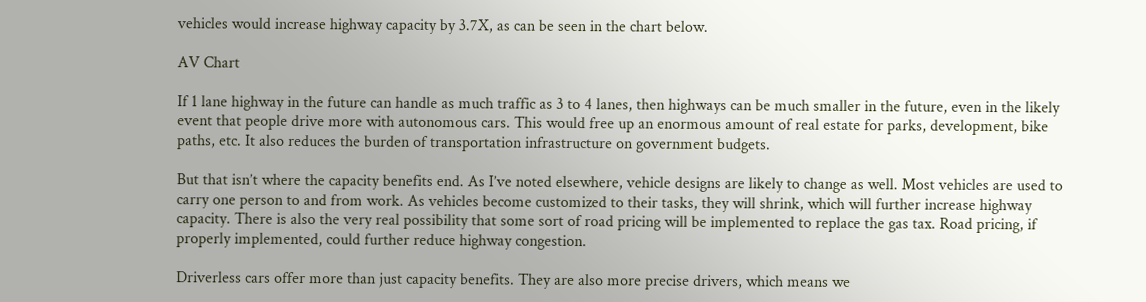vehicles would increase highway capacity by 3.7X, as can be seen in the chart below.

AV Chart

If 1 lane highway in the future can handle as much traffic as 3 to 4 lanes, then highways can be much smaller in the future, even in the likely event that people drive more with autonomous cars. This would free up an enormous amount of real estate for parks, development, bike paths, etc. It also reduces the burden of transportation infrastructure on government budgets.

But that isn’t where the capacity benefits end. As I’ve noted elsewhere, vehicle designs are likely to change as well. Most vehicles are used to carry one person to and from work. As vehicles become customized to their tasks, they will shrink, which will further increase highway capacity. There is also the very real possibility that some sort of road pricing will be implemented to replace the gas tax. Road pricing, if properly implemented, could further reduce highway congestion.

Driverless cars offer more than just capacity benefits. They are also more precise drivers, which means we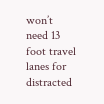won’t need 13 foot travel lanes for distracted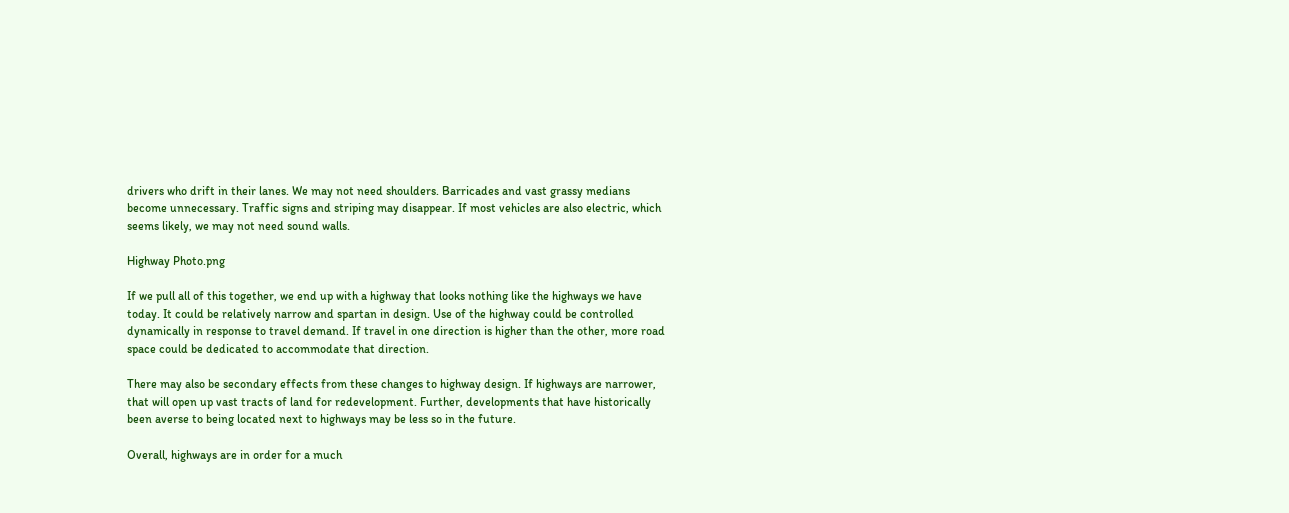drivers who drift in their lanes. We may not need shoulders. Barricades and vast grassy medians become unnecessary. Traffic signs and striping may disappear. If most vehicles are also electric, which seems likely, we may not need sound walls.

Highway Photo.png

If we pull all of this together, we end up with a highway that looks nothing like the highways we have today. It could be relatively narrow and spartan in design. Use of the highway could be controlled dynamically in response to travel demand. If travel in one direction is higher than the other, more road space could be dedicated to accommodate that direction.

There may also be secondary effects from these changes to highway design. If highways are narrower, that will open up vast tracts of land for redevelopment. Further, developments that have historically been averse to being located next to highways may be less so in the future.

Overall, highways are in order for a much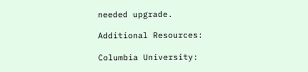needed upgrade.

Additional Resources:

Columbia University: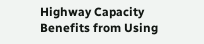Highway Capacity Benefits from Using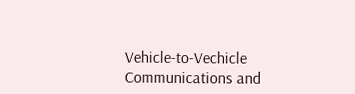Vehicle-to-Vechicle Communications and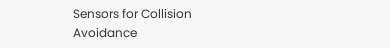Sensors for Collision Avoidance